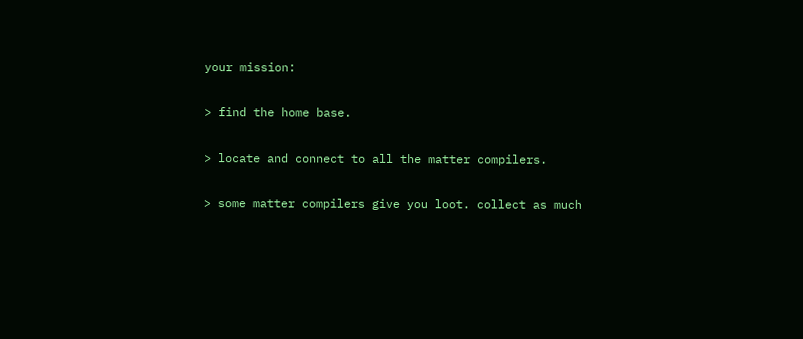your mission:

> find the home base.

> locate and connect to all the matter compilers.

> some matter compilers give you loot. collect as much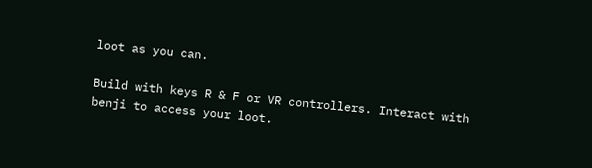loot as you can.

Build with keys R & F or VR controllers. Interact with benji to access your loot.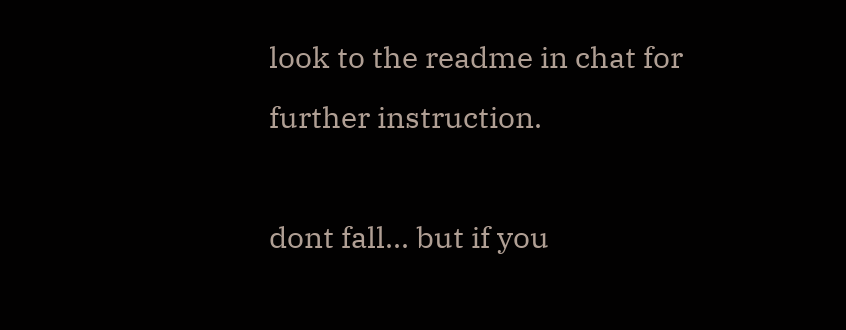look to the readme in chat for further instruction.

dont fall... but if you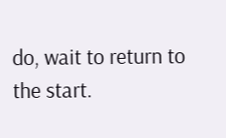do, wait to return to the start.